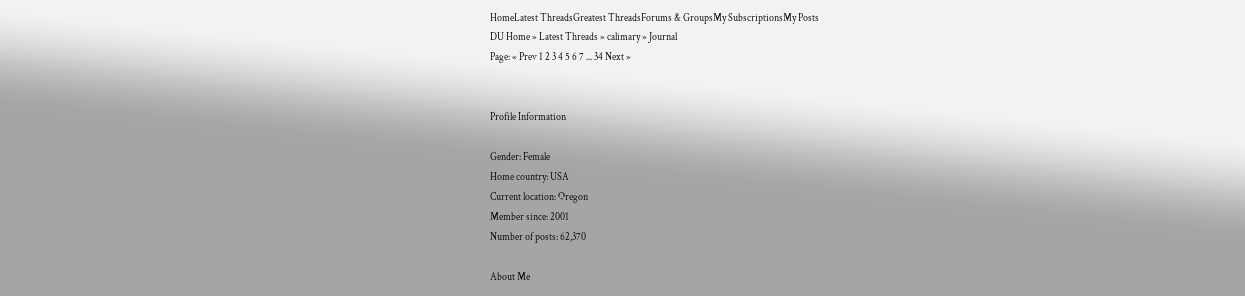HomeLatest ThreadsGreatest ThreadsForums & GroupsMy SubscriptionsMy Posts
DU Home » Latest Threads » calimary » Journal
Page: « Prev 1 2 3 4 5 6 7 ... 34 Next »


Profile Information

Gender: Female
Home country: USA
Current location: Oregon
Member since: 2001
Number of posts: 62,370

About Me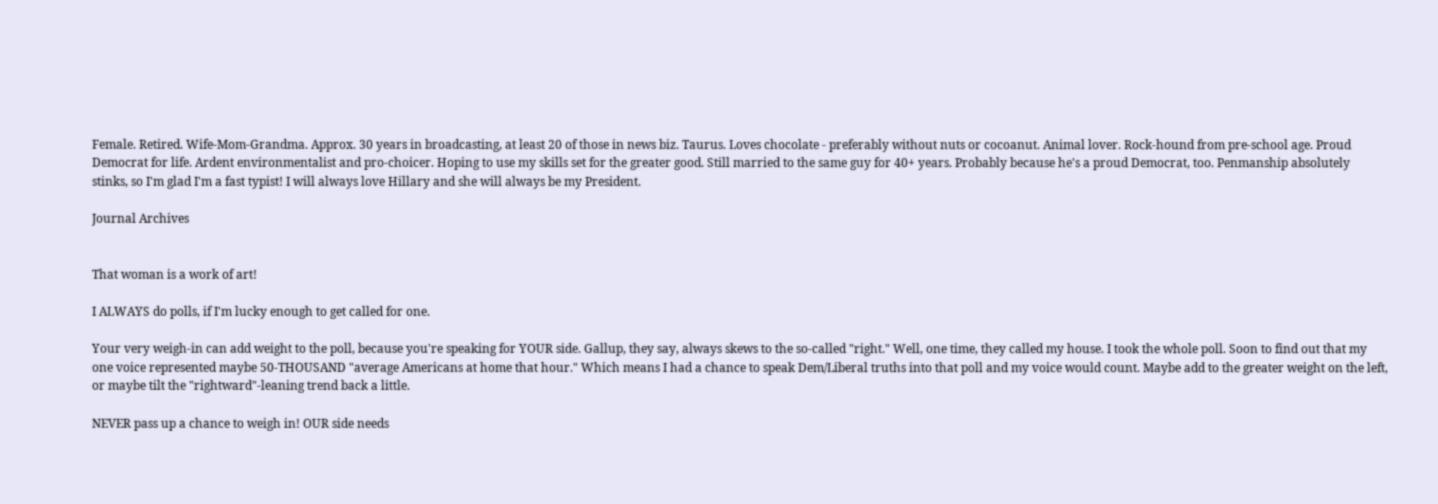Female. Retired. Wife-Mom-Grandma. Approx. 30 years in broadcasting, at least 20 of those in news biz. Taurus. Loves chocolate - preferably without nuts or cocoanut. Animal lover. Rock-hound from pre-school age. Proud Democrat for life. Ardent environmentalist and pro-choicer. Hoping to use my skills set for the greater good. Still married to the same guy for 40+ years. Probably because he's a proud Democrat, too. Penmanship absolutely stinks, so I'm glad I'm a fast typist! I will always love Hillary and she will always be my President.

Journal Archives


That woman is a work of art!

I ALWAYS do polls, if I'm lucky enough to get called for one.

Your very weigh-in can add weight to the poll, because you're speaking for YOUR side. Gallup, they say, always skews to the so-called "right." Well, one time, they called my house. I took the whole poll. Soon to find out that my one voice represented maybe 50-THOUSAND "average Americans at home that hour." Which means I had a chance to speak Dem/Liberal truths into that poll and my voice would count. Maybe add to the greater weight on the left, or maybe tilt the "rightward"-leaning trend back a little.

NEVER pass up a chance to weigh in! OUR side needs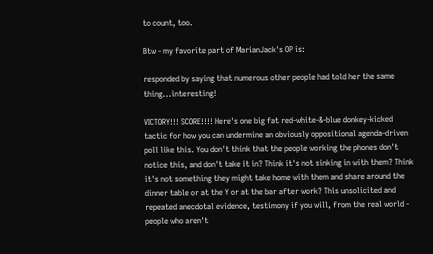to count, too.

Btw - my favorite part of MarianJack's OP is:

responded by saying that numerous other people had told her the same thing...interesting!

VICTORY!!! SCORE!!!! Here's one big fat red-white-&-blue donkey-kicked tactic for how you can undermine an obviously oppositional agenda-driven poll like this. You don't think that the people working the phones don't notice this, and don't take it in? Think it's not sinking in with them? Think it's not something they might take home with them and share around the dinner table or at the Y or at the bar after work? This unsolicited and repeated anecdotal evidence, testimony if you will, from the real world - people who aren't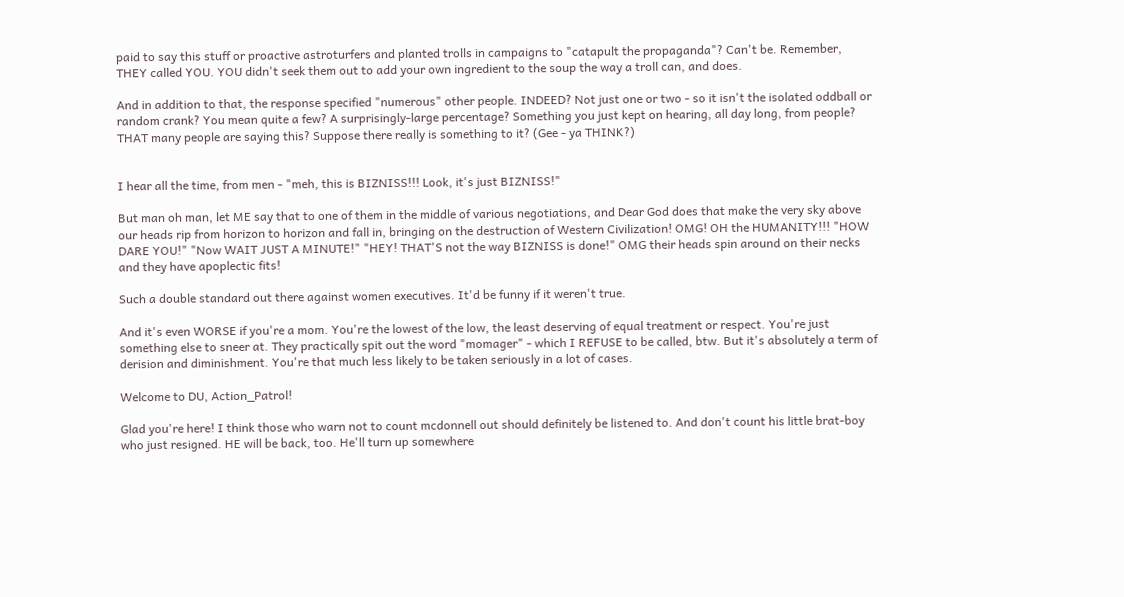paid to say this stuff or proactive astroturfers and planted trolls in campaigns to "catapult the propaganda"? Can't be. Remember, THEY called YOU. YOU didn't seek them out to add your own ingredient to the soup the way a troll can, and does.

And in addition to that, the response specified "numerous" other people. INDEED? Not just one or two - so it isn't the isolated oddball or random crank? You mean quite a few? A surprisingly-large percentage? Something you just kept on hearing, all day long, from people? THAT many people are saying this? Suppose there really is something to it? (Gee - ya THINK?)


I hear all the time, from men - "meh, this is BIZNISS!!! Look, it's just BIZNISS!"

But man oh man, let ME say that to one of them in the middle of various negotiations, and Dear God does that make the very sky above our heads rip from horizon to horizon and fall in, bringing on the destruction of Western Civilization! OMG! OH the HUMANITY!!! "HOW DARE YOU!" "Now WAIT JUST A MINUTE!" "HEY! THAT'S not the way BIZNISS is done!" OMG their heads spin around on their necks and they have apoplectic fits!

Such a double standard out there against women executives. It'd be funny if it weren't true.

And it's even WORSE if you're a mom. You're the lowest of the low, the least deserving of equal treatment or respect. You're just something else to sneer at. They practically spit out the word "momager" - which I REFUSE to be called, btw. But it's absolutely a term of derision and diminishment. You're that much less likely to be taken seriously in a lot of cases.

Welcome to DU, Action_Patrol!

Glad you're here! I think those who warn not to count mcdonnell out should definitely be listened to. And don't count his little brat-boy who just resigned. HE will be back, too. He'll turn up somewhere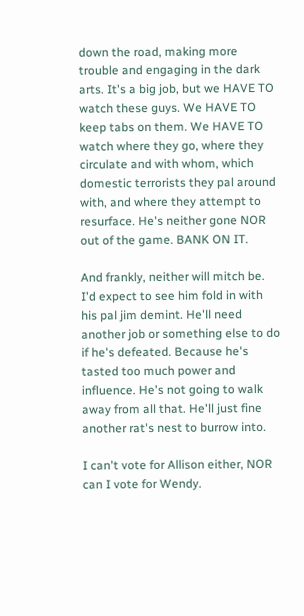down the road, making more trouble and engaging in the dark arts. It's a big job, but we HAVE TO watch these guys. We HAVE TO keep tabs on them. We HAVE TO watch where they go, where they circulate and with whom, which domestic terrorists they pal around with, and where they attempt to resurface. He's neither gone NOR out of the game. BANK ON IT.

And frankly, neither will mitch be. I'd expect to see him fold in with his pal jim demint. He'll need another job or something else to do if he's defeated. Because he's tasted too much power and influence. He's not going to walk away from all that. He'll just fine another rat's nest to burrow into.

I can't vote for Allison either, NOR can I vote for Wendy.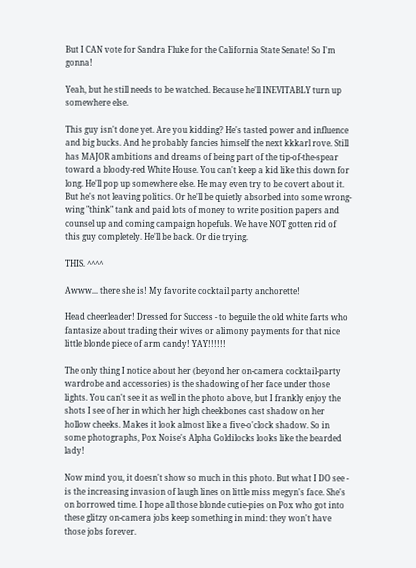But I CAN vote for Sandra Fluke for the California State Senate! So I'm gonna!

Yeah, but he still needs to be watched. Because he'll INEVITABLY turn up somewhere else.

This guy isn't done yet. Are you kidding? He's tasted power and influence and big bucks. And he probably fancies himself the next kkkarl rove. Still has MAJOR ambitions and dreams of being part of the tip-of-the-spear toward a bloody-red White House. You can't keep a kid like this down for long. He'll pop up somewhere else. He may even try to be covert about it. But he's not leaving politics. Or he'll be quietly absorbed into some wrong-wing "think" tank and paid lots of money to write position papers and counsel up and coming campaign hopefuls. We have NOT gotten rid of this guy completely. He'll be back. Or die trying.

THIS. ^^^^

Awww... there she is! My favorite cocktail party anchorette!

Head cheerleader! Dressed for Success - to beguile the old white farts who fantasize about trading their wives or alimony payments for that nice little blonde piece of arm candy! YAY!!!!!!

The only thing I notice about her (beyond her on-camera cocktail-party wardrobe and accessories) is the shadowing of her face under those lights. You can't see it as well in the photo above, but I frankly enjoy the shots I see of her in which her high cheekbones cast shadow on her hollow cheeks. Makes it look almost like a five-o'clock shadow. So in some photographs, Pox Noise's Alpha Goldilocks looks like the bearded lady!

Now mind you, it doesn't show so much in this photo. But what I DO see - is the increasing invasion of laugh lines on little miss megyn's face. She's on borrowed time. I hope all those blonde cutie-pies on Pox who got into these glitzy on-camera jobs keep something in mind: they won't have those jobs forever.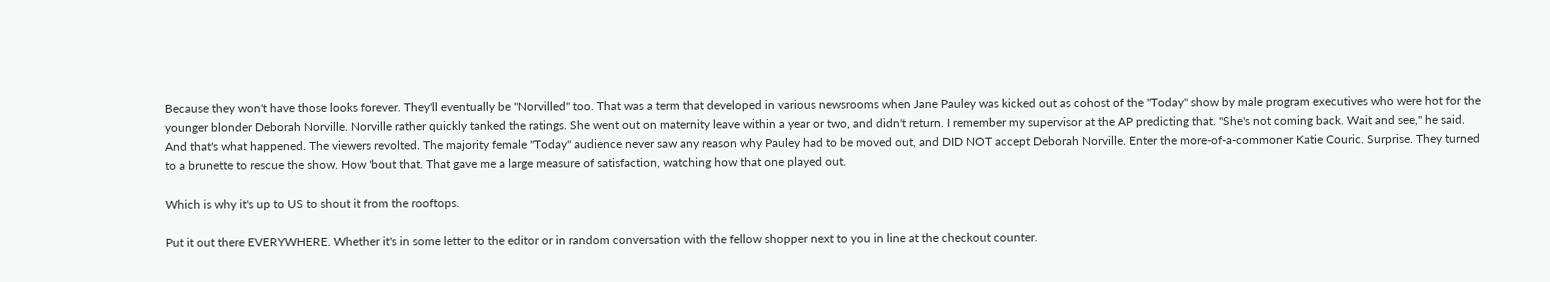Because they won't have those looks forever. They'll eventually be "Norvilled" too. That was a term that developed in various newsrooms when Jane Pauley was kicked out as cohost of the "Today" show by male program executives who were hot for the younger blonder Deborah Norville. Norville rather quickly tanked the ratings. She went out on maternity leave within a year or two, and didn't return. I remember my supervisor at the AP predicting that. "She's not coming back. Wait and see," he said. And that's what happened. The viewers revolted. The majority female "Today" audience never saw any reason why Pauley had to be moved out, and DID NOT accept Deborah Norville. Enter the more-of-a-commoner Katie Couric. Surprise. They turned to a brunette to rescue the show. How 'bout that. That gave me a large measure of satisfaction, watching how that one played out.

Which is why it's up to US to shout it from the rooftops.

Put it out there EVERYWHERE. Whether it's in some letter to the editor or in random conversation with the fellow shopper next to you in line at the checkout counter.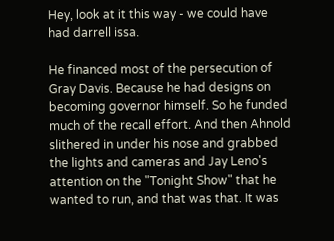Hey, look at it this way - we could have had darrell issa.

He financed most of the persecution of Gray Davis. Because he had designs on becoming governor himself. So he funded much of the recall effort. And then Ahnold slithered in under his nose and grabbed the lights and cameras and Jay Leno's attention on the "Tonight Show" that he wanted to run, and that was that. It was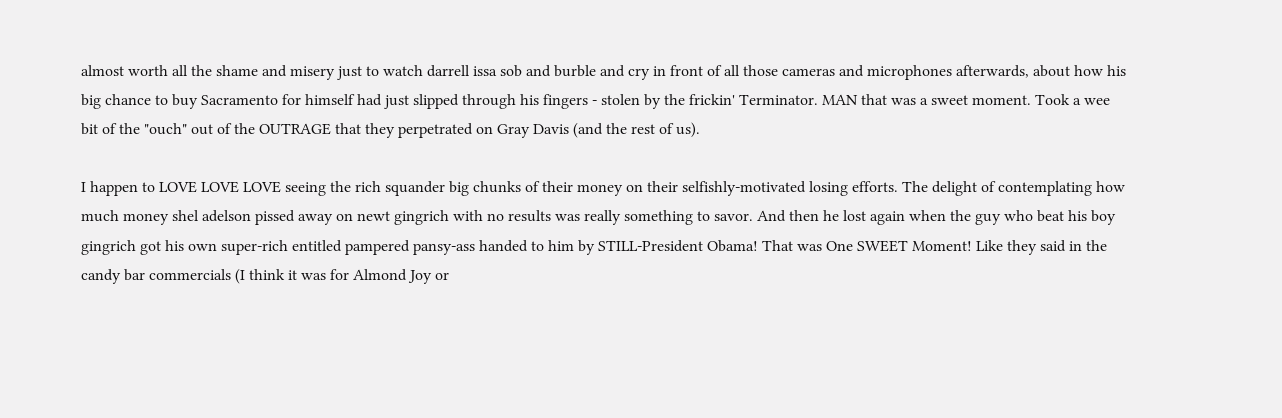almost worth all the shame and misery just to watch darrell issa sob and burble and cry in front of all those cameras and microphones afterwards, about how his big chance to buy Sacramento for himself had just slipped through his fingers - stolen by the frickin' Terminator. MAN that was a sweet moment. Took a wee bit of the "ouch" out of the OUTRAGE that they perpetrated on Gray Davis (and the rest of us).

I happen to LOVE LOVE LOVE seeing the rich squander big chunks of their money on their selfishly-motivated losing efforts. The delight of contemplating how much money shel adelson pissed away on newt gingrich with no results was really something to savor. And then he lost again when the guy who beat his boy gingrich got his own super-rich entitled pampered pansy-ass handed to him by STILL-President Obama! That was One SWEET Moment! Like they said in the candy bar commercials (I think it was for Almond Joy or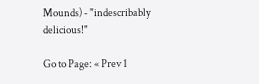Mounds) - "indescribably delicious!"

Go to Page: « Prev 1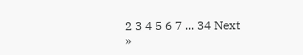2 3 4 5 6 7 ... 34 Next »